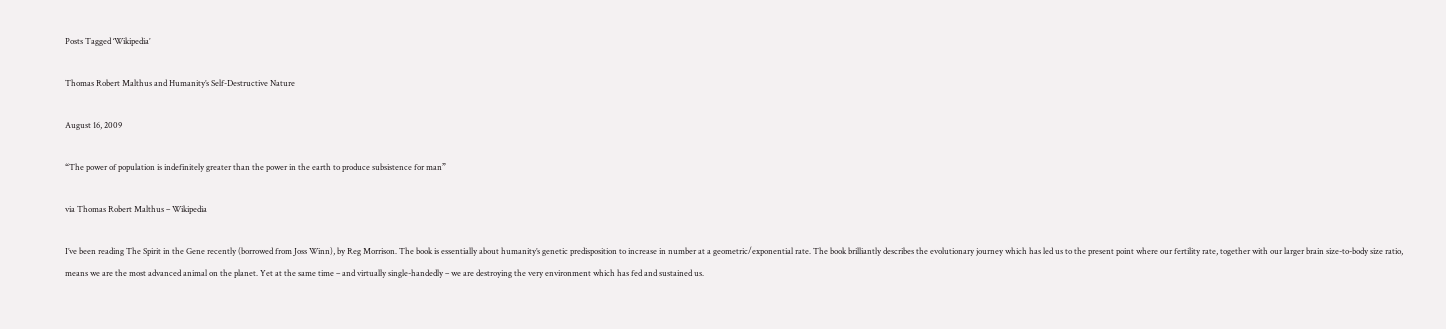Posts Tagged ‘Wikipedia’

Thomas Robert Malthus and Humanity’s Self-Destructive Nature

August 16, 2009

“The power of population is indefinitely greater than the power in the earth to produce subsistence for man”

via Thomas Robert Malthus – Wikipedia

I’ve been reading The Spirit in the Gene recently (borrowed from Joss Winn), by Reg Morrison. The book is essentially about humanity’s genetic predisposition to increase in number at a geometric/exponential rate. The book brilliantly describes the evolutionary journey which has led us to the present point where our fertility rate, together with our larger brain size-to-body size ratio, means we are the most advanced animal on the planet. Yet at the same time – and virtually single-handedly – we are destroying the very environment which has fed and sustained us.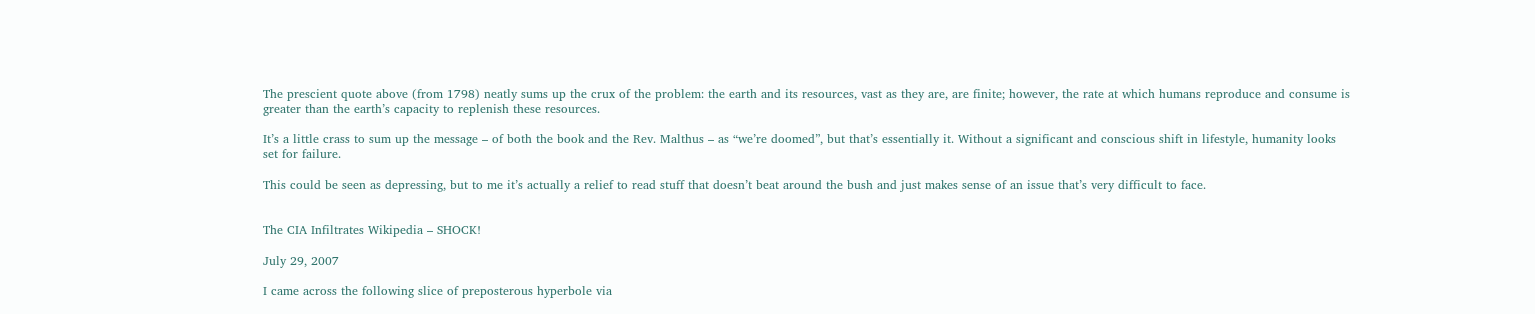The prescient quote above (from 1798) neatly sums up the crux of the problem: the earth and its resources, vast as they are, are finite; however, the rate at which humans reproduce and consume is greater than the earth’s capacity to replenish these resources.

It’s a little crass to sum up the message – of both the book and the Rev. Malthus – as “we’re doomed”, but that’s essentially it. Without a significant and conscious shift in lifestyle, humanity looks set for failure.

This could be seen as depressing, but to me it’s actually a relief to read stuff that doesn’t beat around the bush and just makes sense of an issue that’s very difficult to face.


The CIA Infiltrates Wikipedia – SHOCK!

July 29, 2007

I came across the following slice of preposterous hyperbole via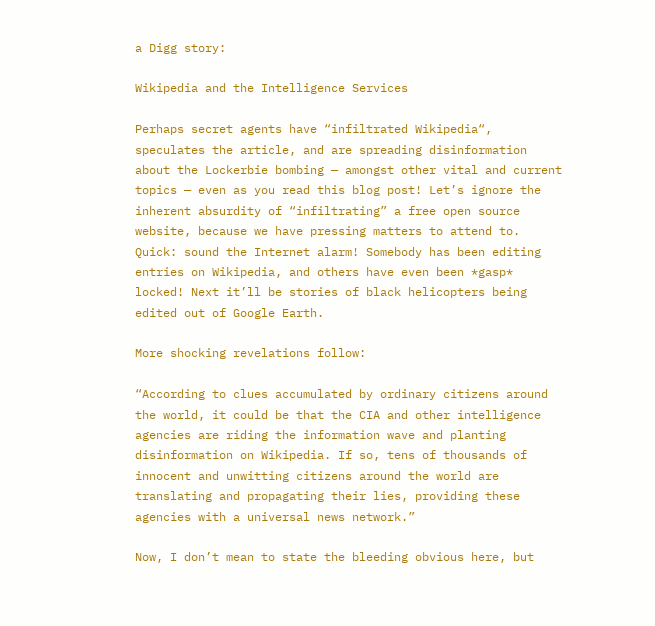a Digg story:

Wikipedia and the Intelligence Services

Perhaps secret agents have “infiltrated Wikipedia“, speculates the article, and are spreading disinformation about the Lockerbie bombing — amongst other vital and current topics — even as you read this blog post! Let’s ignore the inherent absurdity of “infiltrating” a free open source website, because we have pressing matters to attend to. Quick: sound the Internet alarm! Somebody has been editing entries on Wikipedia, and others have even been *gasp* locked! Next it’ll be stories of black helicopters being edited out of Google Earth.

More shocking revelations follow:

“According to clues accumulated by ordinary citizens around the world, it could be that the CIA and other intelligence agencies are riding the information wave and planting disinformation on Wikipedia. If so, tens of thousands of innocent and unwitting citizens around the world are translating and propagating their lies, providing these agencies with a universal news network.”

Now, I don’t mean to state the bleeding obvious here, but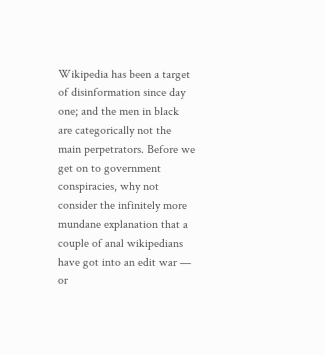Wikipedia has been a target of disinformation since day one; and the men in black are categorically not the main perpetrators. Before we get on to government conspiracies, why not consider the infinitely more mundane explanation that a couple of anal wikipedians have got into an edit war — or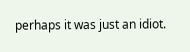perhaps it was just an idiot.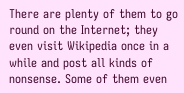There are plenty of them to go round on the Internet; they even visit Wikipedia once in a while and post all kinds of nonsense. Some of them even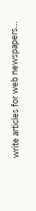write articles for web newspapers…